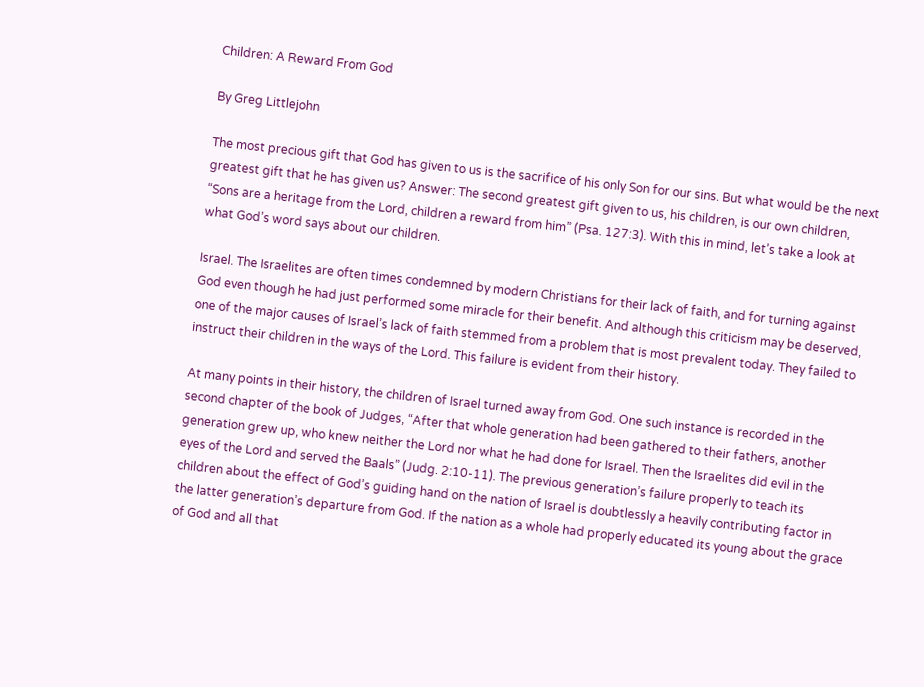Children: A Reward From God

By Greg Littlejohn

The most precious gift that God has given to us is the sacrifice of his only Son for our sins. But what would be the next greatest gift that he has given us? Answer: The second greatest gift given to us, his children, is our own children, “Sons are a heritage from the Lord, children a reward from him” (Psa. 127:3). With this in mind, let’s take a look at what God’s word says about our children.

Israel. The Israelites are often times condemned by modern Christians for their lack of faith, and for turning against God even though he had just performed some miracle for their benefit. And although this criticism may be deserved, one of the major causes of Israel’s lack of faith stemmed from a problem that is most prevalent today. They failed to instruct their children in the ways of the Lord. This failure is evident from their history.

At many points in their history, the children of Israel turned away from God. One such instance is recorded in the second chapter of the book of Judges, “After that whole generation had been gathered to their fathers, another generation grew up, who knew neither the Lord nor what he had done for Israel. Then the Israelites did evil in the eyes of the Lord and served the Baals” (Judg. 2:10-11). The previous generation’s failure properly to teach its children about the effect of God’s guiding hand on the nation of Israel is doubtlessly a heavily contributing factor in the latter generation’s departure from God. If the nation as a whole had properly educated its young about the grace of God and all that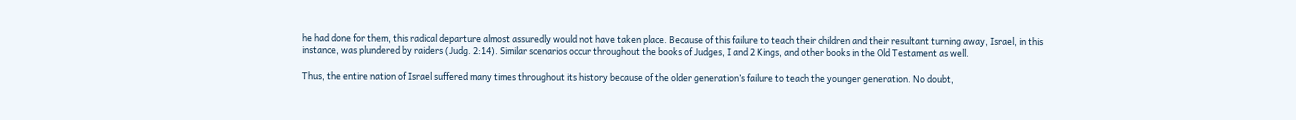he had done for them, this radical departure almost assuredly would not have taken place. Because of this failure to teach their children and their resultant turning away, Israel, in this instance, was plundered by raiders (Judg. 2:14). Similar scenarios occur throughout the books of Judges, I and 2 Kings, and other books in the Old Testament as well.

Thus, the entire nation of Israel suffered many times throughout its history because of the older generation’s failure to teach the younger generation. No doubt,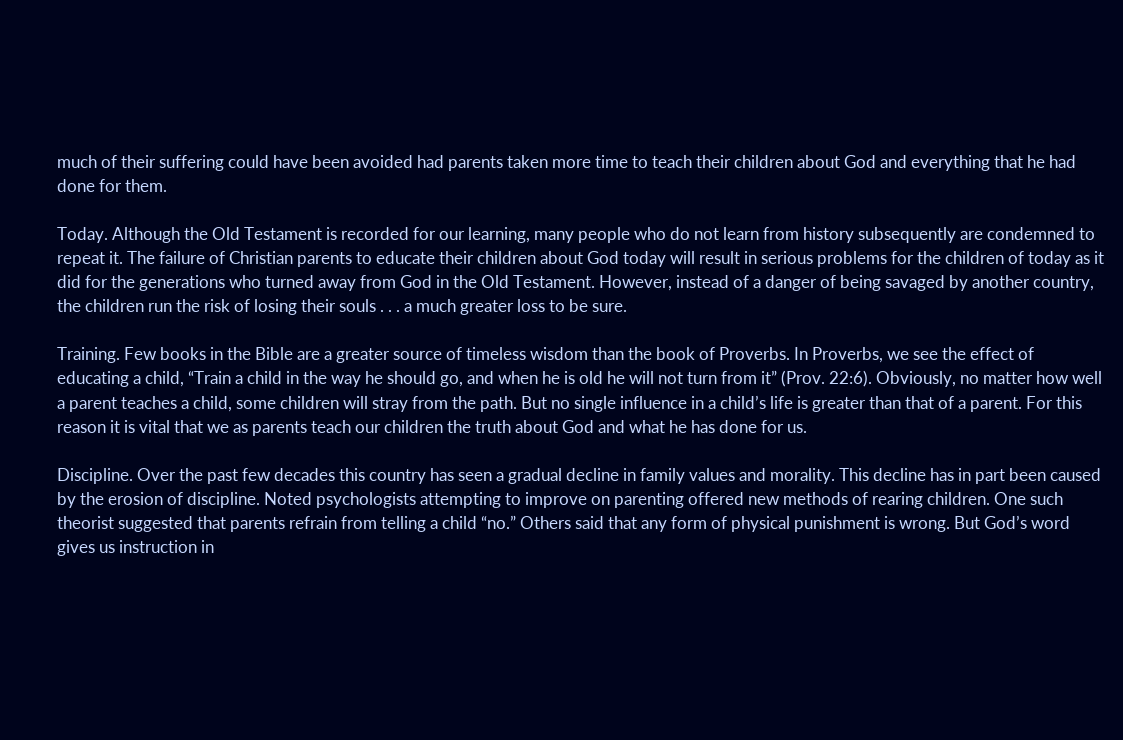much of their suffering could have been avoided had parents taken more time to teach their children about God and everything that he had done for them.

Today. Although the Old Testament is recorded for our learning, many people who do not learn from history subsequently are condemned to repeat it. The failure of Christian parents to educate their children about God today will result in serious problems for the children of today as it did for the generations who turned away from God in the Old Testament. However, instead of a danger of being savaged by another country, the children run the risk of losing their souls . . . a much greater loss to be sure.

Training. Few books in the Bible are a greater source of timeless wisdom than the book of Proverbs. In Proverbs, we see the effect of educating a child, “Train a child in the way he should go, and when he is old he will not turn from it” (Prov. 22:6). Obviously, no matter how well a parent teaches a child, some children will stray from the path. But no single influence in a child’s life is greater than that of a parent. For this reason it is vital that we as parents teach our children the truth about God and what he has done for us.

Discipline. Over the past few decades this country has seen a gradual decline in family values and morality. This decline has in part been caused by the erosion of discipline. Noted psychologists attempting to improve on parenting offered new methods of rearing children. One such theorist suggested that parents refrain from telling a child “no.” Others said that any form of physical punishment is wrong. But God’s word gives us instruction in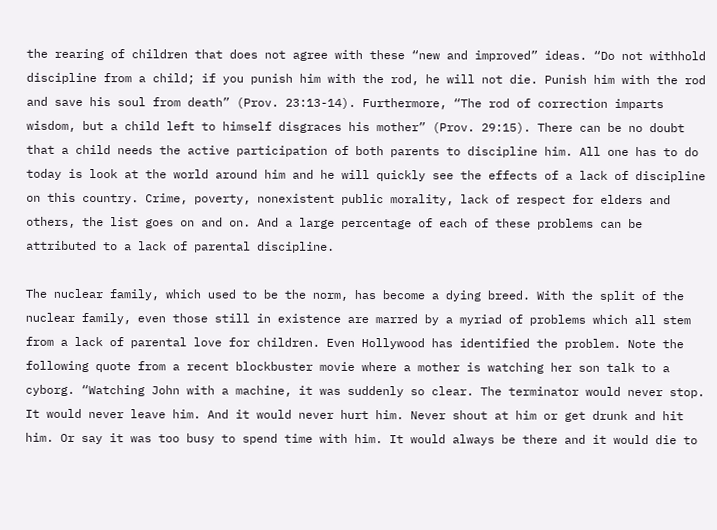the rearing of children that does not agree with these “new and improved” ideas. “Do not withhold discipline from a child; if you punish him with the rod, he will not die. Punish him with the rod and save his soul from death” (Prov. 23:13-14). Furthermore, “The rod of correction imparts wisdom, but a child left to himself disgraces his mother” (Prov. 29:15). There can be no doubt that a child needs the active participation of both parents to discipline him. All one has to do today is look at the world around him and he will quickly see the effects of a lack of discipline on this country. Crime, poverty, nonexistent public morality, lack of respect for elders and others, the list goes on and on. And a large percentage of each of these problems can be attributed to a lack of parental discipline.

The nuclear family, which used to be the norm, has become a dying breed. With the split of the nuclear family, even those still in existence are marred by a myriad of problems which all stem from a lack of parental love for children. Even Hollywood has identified the problem. Note the following quote from a recent blockbuster movie where a mother is watching her son talk to a cyborg. “Watching John with a machine, it was suddenly so clear. The terminator would never stop. It would never leave him. And it would never hurt him. Never shout at him or get drunk and hit him. Or say it was too busy to spend time with him. It would always be there and it would die to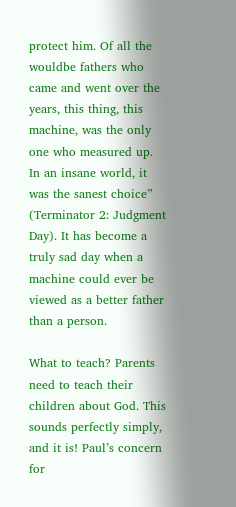protect him. Of all the wouldbe fathers who came and went over the years, this thing, this machine, was the only one who measured up. In an insane world, it was the sanest choice” (Terminator 2: Judgment Day). It has become a truly sad day when a machine could ever be viewed as a better father than a person.

What to teach? Parents need to teach their children about God. This sounds perfectly simply, and it is! Paul’s concern for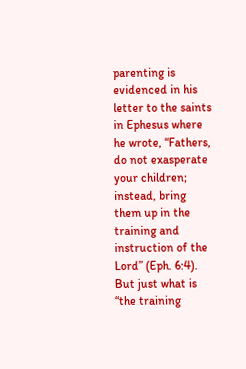parenting is evidenced in his letter to the saints in Ephesus where he wrote, “Fathers, do not exasperate your children; instead, bring them up in the training and instruction of the Lord” (Eph. 6:4). But just what is “the training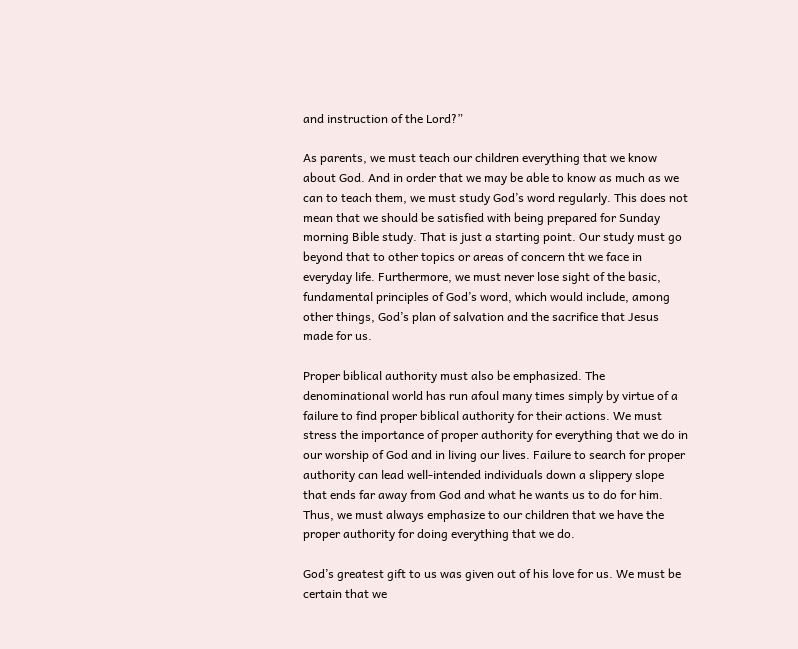and instruction of the Lord?”

As parents, we must teach our children everything that we know about God. And in order that we may be able to know as much as we can to teach them, we must study God’s word regularly. This does not mean that we should be satisfied with being prepared for Sunday morning Bible study. That is just a starting point. Our study must go beyond that to other topics or areas of concern tht we face in everyday life. Furthermore, we must never lose sight of the basic, fundamental principles of God’s word, which would include, among other things, God’s plan of salvation and the sacrifice that Jesus made for us.

Proper biblical authority must also be emphasized. The denominational world has run afoul many times simply by virtue of a failure to find proper biblical authority for their actions. We must stress the importance of proper authority for everything that we do in our worship of God and in living our lives. Failure to search for proper authority can lead well-intended individuals down a slippery slope that ends far away from God and what he wants us to do for him. Thus, we must always emphasize to our children that we have the proper authority for doing everything that we do.

God’s greatest gift to us was given out of his love for us. We must be certain that we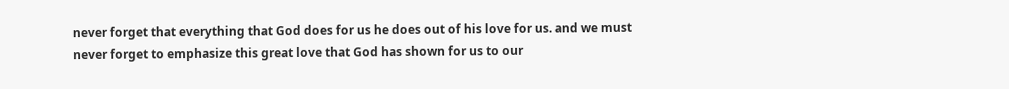never forget that everything that God does for us he does out of his love for us. and we must never forget to emphasize this great love that God has shown for us to our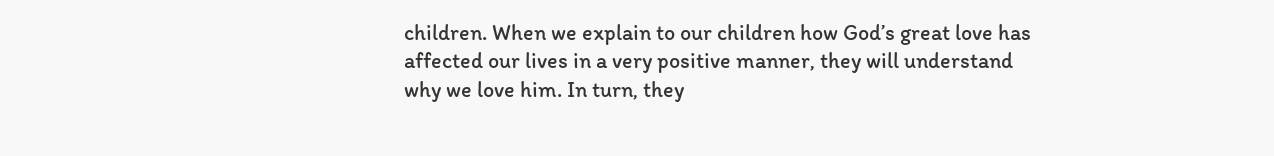children. When we explain to our children how God’s great love has affected our lives in a very positive manner, they will understand why we love him. In turn, they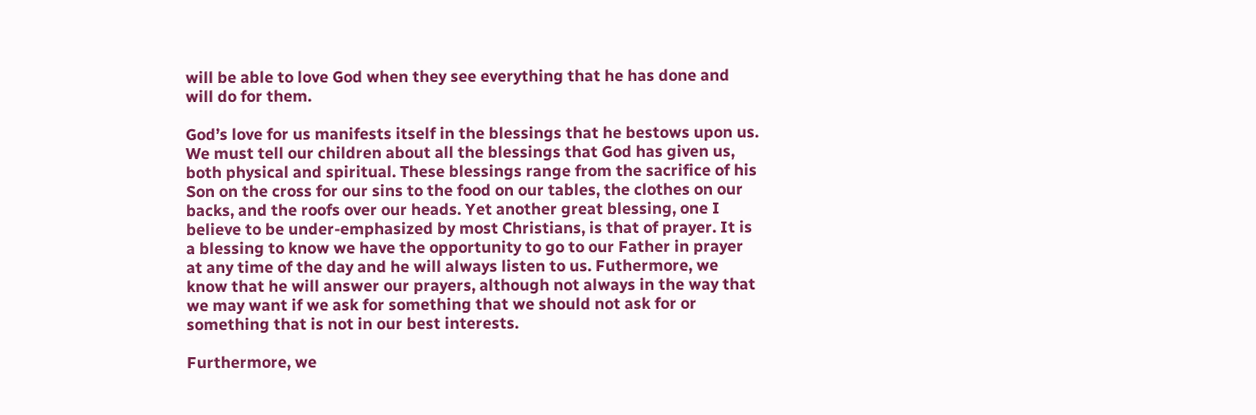will be able to love God when they see everything that he has done and will do for them.

God’s love for us manifests itself in the blessings that he bestows upon us. We must tell our children about all the blessings that God has given us, both physical and spiritual. These blessings range from the sacrifice of his Son on the cross for our sins to the food on our tables, the clothes on our backs, and the roofs over our heads. Yet another great blessing, one I believe to be under-emphasized by most Christians, is that of prayer. It is a blessing to know we have the opportunity to go to our Father in prayer at any time of the day and he will always listen to us. Futhermore, we know that he will answer our prayers, although not always in the way that we may want if we ask for something that we should not ask for or something that is not in our best interests.

Furthermore, we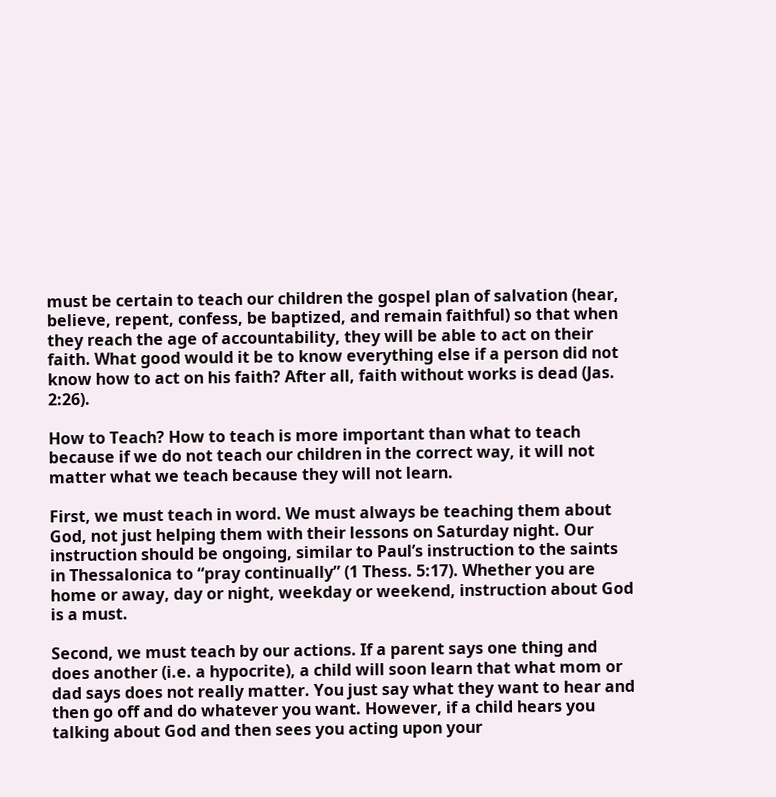must be certain to teach our children the gospel plan of salvation (hear, believe, repent, confess, be baptized, and remain faithful) so that when they reach the age of accountability, they will be able to act on their faith. What good would it be to know everything else if a person did not know how to act on his faith? After all, faith without works is dead (Jas. 2:26).

How to Teach? How to teach is more important than what to teach because if we do not teach our children in the correct way, it will not matter what we teach because they will not learn.

First, we must teach in word. We must always be teaching them about God, not just helping them with their lessons on Saturday night. Our instruction should be ongoing, similar to Paul’s instruction to the saints in Thessalonica to “pray continually” (1 Thess. 5:17). Whether you are home or away, day or night, weekday or weekend, instruction about God is a must.

Second, we must teach by our actions. If a parent says one thing and does another (i.e. a hypocrite), a child will soon learn that what mom or dad says does not really matter. You just say what they want to hear and then go off and do whatever you want. However, if a child hears you talking about God and then sees you acting upon your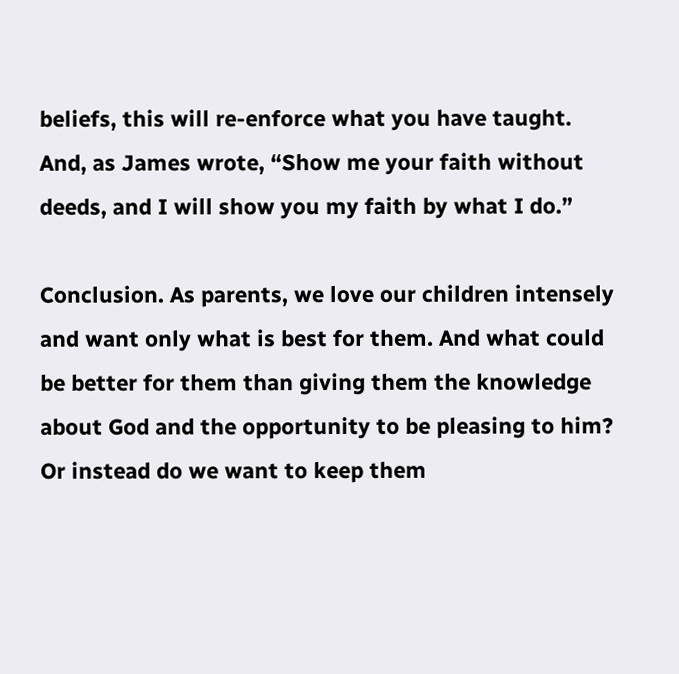beliefs, this will re-enforce what you have taught. And, as James wrote, “Show me your faith without deeds, and I will show you my faith by what I do.”

Conclusion. As parents, we love our children intensely and want only what is best for them. And what could be better for them than giving them the knowledge about God and the opportunity to be pleasing to him? Or instead do we want to keep them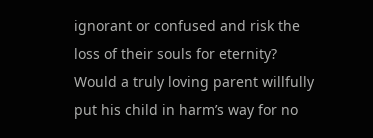ignorant or confused and risk the loss of their souls for eternity? Would a truly loving parent willfully put his child in harm’s way for no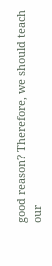good reason? Therefore, we should teach our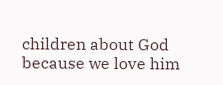children about God because we love him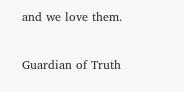and we love them.

Guardian of Truth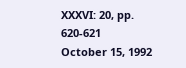XXXVI: 20, pp. 620-621
October 15, 1992